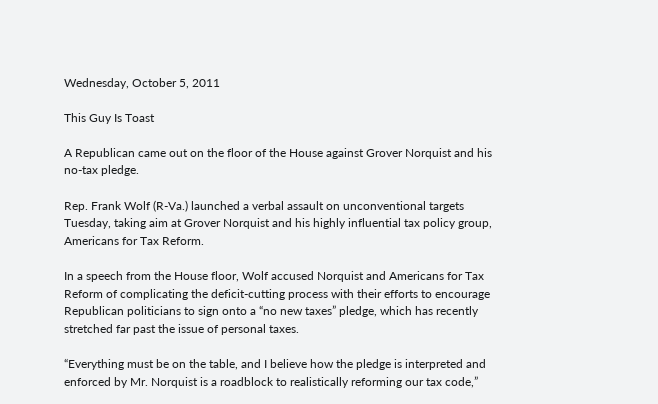Wednesday, October 5, 2011

This Guy Is Toast

A Republican came out on the floor of the House against Grover Norquist and his no-tax pledge.

Rep. Frank Wolf (R-Va.) launched a verbal assault on unconventional targets Tuesday, taking aim at Grover Norquist and his highly influential tax policy group, Americans for Tax Reform.

In a speech from the House floor, Wolf accused Norquist and Americans for Tax Reform of complicating the deficit-cutting process with their efforts to encourage Republican politicians to sign onto a “no new taxes” pledge, which has recently stretched far past the issue of personal taxes.

“Everything must be on the table, and I believe how the pledge is interpreted and enforced by Mr. Norquist is a roadblock to realistically reforming our tax code,”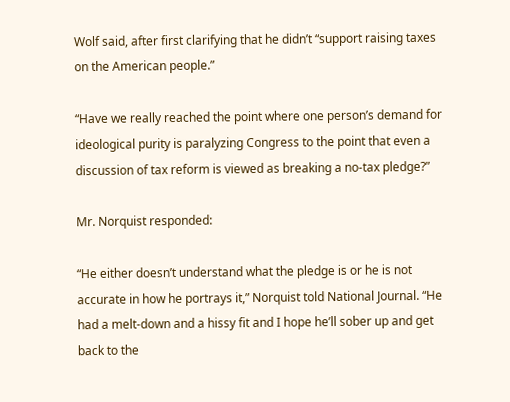Wolf said, after first clarifying that he didn’t “support raising taxes on the American people.”

“Have we really reached the point where one person’s demand for ideological purity is paralyzing Congress to the point that even a discussion of tax reform is viewed as breaking a no-tax pledge?”

Mr. Norquist responded:

“He either doesn’t understand what the pledge is or he is not accurate in how he portrays it,” Norquist told National Journal. “He had a melt-down and a hissy fit and I hope he’ll sober up and get back to the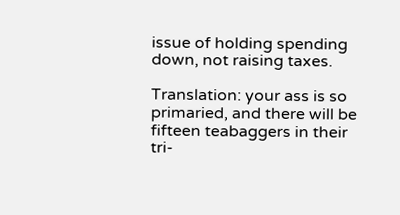issue of holding spending down, not raising taxes.

Translation: your ass is so primaried, and there will be fifteen teabaggers in their tri-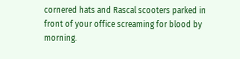cornered hats and Rascal scooters parked in front of your office screaming for blood by morning.